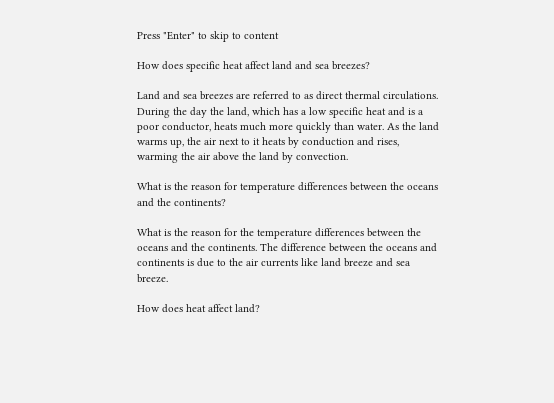Press "Enter" to skip to content

How does specific heat affect land and sea breezes?

Land and sea breezes are referred to as direct thermal circulations. During the day the land, which has a low specific heat and is a poor conductor, heats much more quickly than water. As the land warms up, the air next to it heats by conduction and rises, warming the air above the land by convection.

What is the reason for temperature differences between the oceans and the continents?

What is the reason for the temperature differences between the oceans and the continents. The difference between the oceans and continents is due to the air currents like land breeze and sea breeze.

How does heat affect land?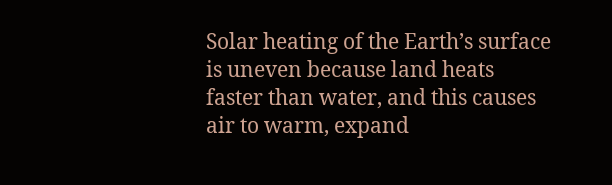Solar heating of the Earth’s surface is uneven because land heats faster than water, and this causes air to warm, expand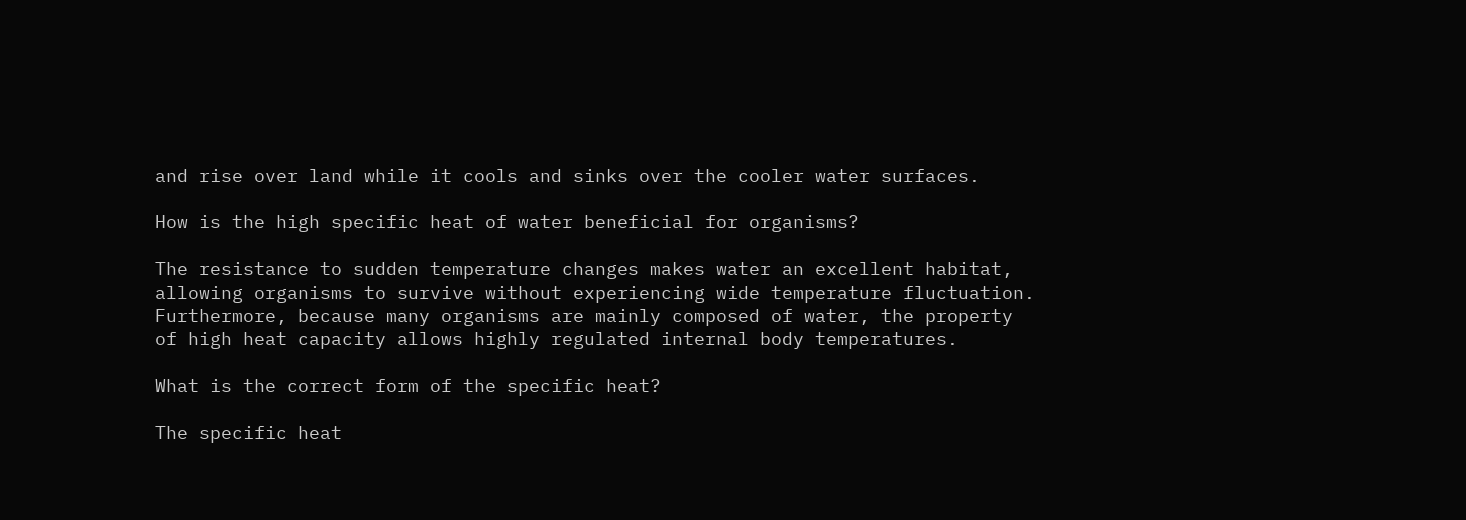and rise over land while it cools and sinks over the cooler water surfaces.

How is the high specific heat of water beneficial for organisms?

The resistance to sudden temperature changes makes water an excellent habitat, allowing organisms to survive without experiencing wide temperature fluctuation. Furthermore, because many organisms are mainly composed of water, the property of high heat capacity allows highly regulated internal body temperatures.

What is the correct form of the specific heat?

The specific heat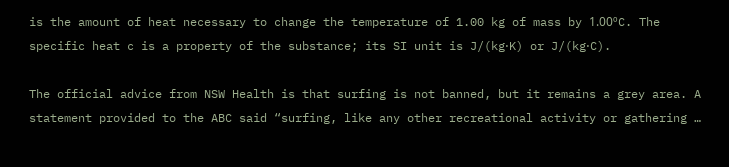is the amount of heat necessary to change the temperature of 1.00 kg of mass by 1.00ºC. The specific heat c is a property of the substance; its SI unit is J/(kg⋅K) or J/(kg⋅C).

The official advice from NSW Health is that surfing is not banned, but it remains a grey area. A statement provided to the ABC said “surfing, like any other recreational activity or gathering …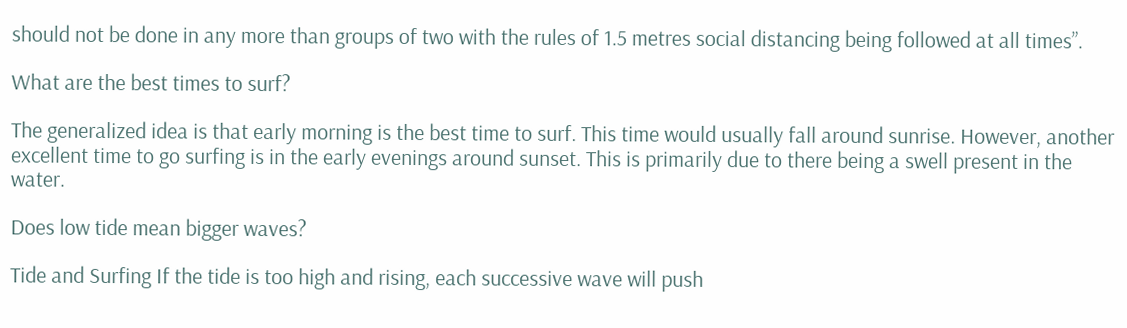should not be done in any more than groups of two with the rules of 1.5 metres social distancing being followed at all times”.

What are the best times to surf?

The generalized idea is that early morning is the best time to surf. This time would usually fall around sunrise. However, another excellent time to go surfing is in the early evenings around sunset. This is primarily due to there being a swell present in the water.

Does low tide mean bigger waves?

Tide and Surfing If the tide is too high and rising, each successive wave will push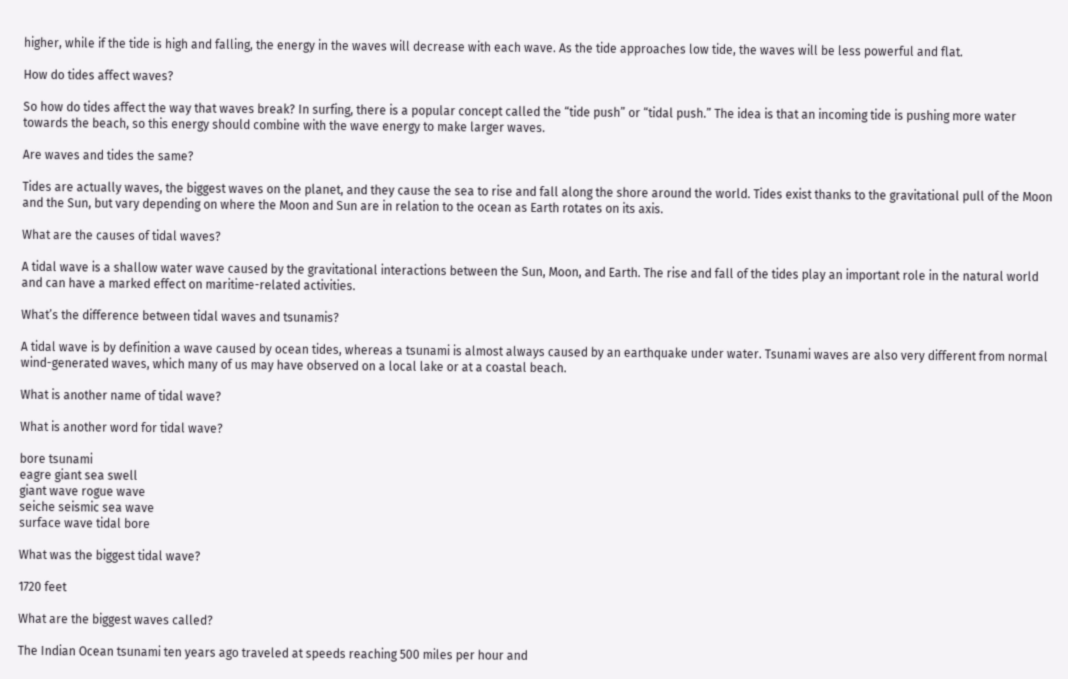higher, while if the tide is high and falling, the energy in the waves will decrease with each wave. As the tide approaches low tide, the waves will be less powerful and flat.

How do tides affect waves?

So how do tides affect the way that waves break? In surfing, there is a popular concept called the “tide push” or “tidal push.” The idea is that an incoming tide is pushing more water towards the beach, so this energy should combine with the wave energy to make larger waves.

Are waves and tides the same?

Tides are actually waves, the biggest waves on the planet, and they cause the sea to rise and fall along the shore around the world. Tides exist thanks to the gravitational pull of the Moon and the Sun, but vary depending on where the Moon and Sun are in relation to the ocean as Earth rotates on its axis.

What are the causes of tidal waves?

A tidal wave is a shallow water wave caused by the gravitational interactions between the Sun, Moon, and Earth. The rise and fall of the tides play an important role in the natural world and can have a marked effect on maritime-related activities.

What’s the difference between tidal waves and tsunamis?

A tidal wave is by definition a wave caused by ocean tides, whereas a tsunami is almost always caused by an earthquake under water. Tsunami waves are also very different from normal wind-generated waves, which many of us may have observed on a local lake or at a coastal beach.

What is another name of tidal wave?

What is another word for tidal wave?

bore tsunami
eagre giant sea swell
giant wave rogue wave
seiche seismic sea wave
surface wave tidal bore

What was the biggest tidal wave?

1720 feet

What are the biggest waves called?

The Indian Ocean tsunami ten years ago traveled at speeds reaching 500 miles per hour and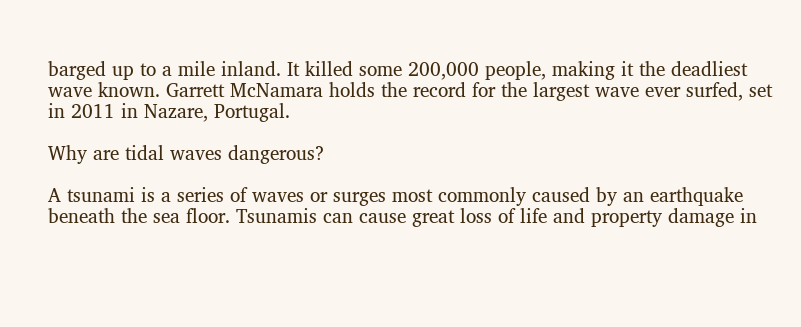barged up to a mile inland. It killed some 200,000 people, making it the deadliest wave known. Garrett McNamara holds the record for the largest wave ever surfed, set in 2011 in Nazare, Portugal.

Why are tidal waves dangerous?

A tsunami is a series of waves or surges most commonly caused by an earthquake beneath the sea floor. Tsunamis can cause great loss of life and property damage in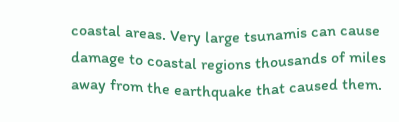coastal areas. Very large tsunamis can cause damage to coastal regions thousands of miles away from the earthquake that caused them.